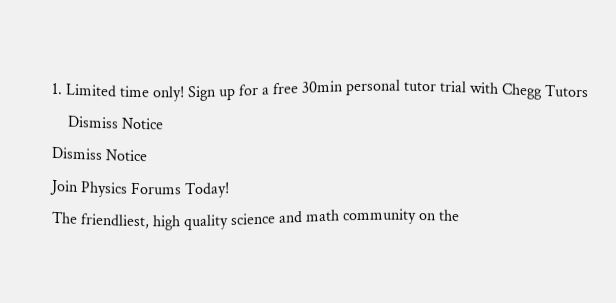1. Limited time only! Sign up for a free 30min personal tutor trial with Chegg Tutors
    Dismiss Notice
Dismiss Notice
Join Physics Forums Today!
The friendliest, high quality science and math community on the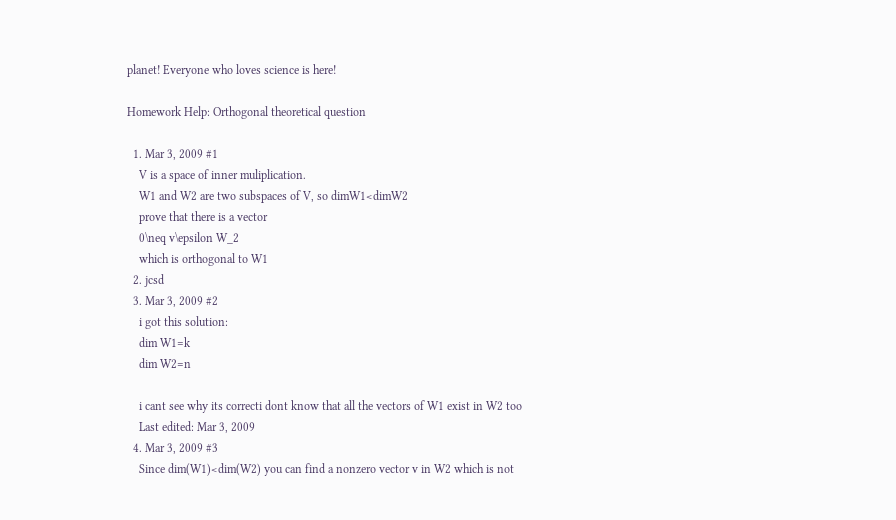planet! Everyone who loves science is here!

Homework Help: Orthogonal theoretical question

  1. Mar 3, 2009 #1
    V is a space of inner muliplication.
    W1 and W2 are two subspaces of V, so dimW1<dimW2
    prove that there is a vector
    0\neq v\epsilon W_2
    which is orthogonal to W1
  2. jcsd
  3. Mar 3, 2009 #2
    i got this solution:
    dim W1=k
    dim W2=n

    i cant see why its correcti dont know that all the vectors of W1 exist in W2 too
    Last edited: Mar 3, 2009
  4. Mar 3, 2009 #3
    Since dim(W1)<dim(W2) you can find a nonzero vector v in W2 which is not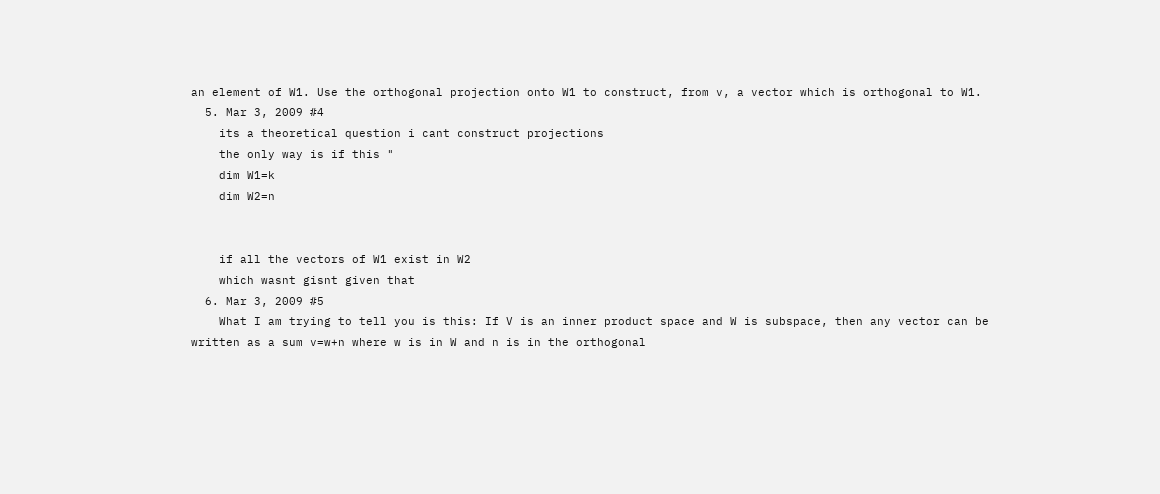an element of W1. Use the orthogonal projection onto W1 to construct, from v, a vector which is orthogonal to W1.
  5. Mar 3, 2009 #4
    its a theoretical question i cant construct projections
    the only way is if this "
    dim W1=k
    dim W2=n


    if all the vectors of W1 exist in W2
    which wasnt gisnt given that
  6. Mar 3, 2009 #5
    What I am trying to tell you is this: If V is an inner product space and W is subspace, then any vector can be written as a sum v=w+n where w is in W and n is in the orthogonal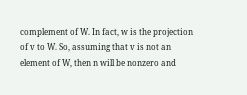complement of W. In fact, w is the projection of v to W. So, assuming that v is not an element of W, then n will be nonzero and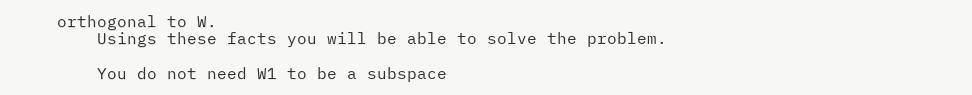orthogonal to W.
    Usings these facts you will be able to solve the problem.

    You do not need W1 to be a subspace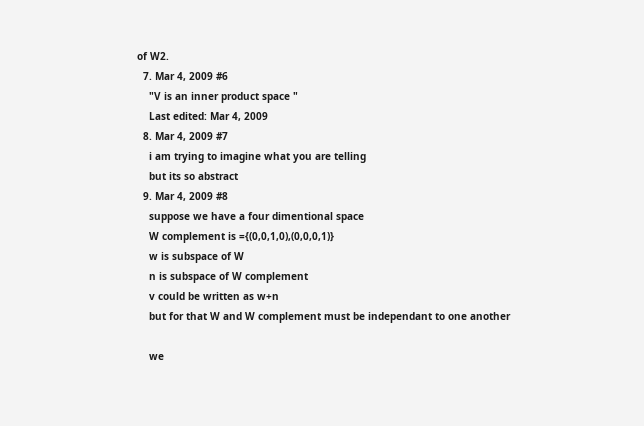of W2.
  7. Mar 4, 2009 #6
    "V is an inner product space "
    Last edited: Mar 4, 2009
  8. Mar 4, 2009 #7
    i am trying to imagine what you are telling
    but its so abstract
  9. Mar 4, 2009 #8
    suppose we have a four dimentional space
    W complement is ={(0,0,1,0),(0,0,0,1)}
    w is subspace of W
    n is subspace of W complement
    v could be written as w+n
    but for that W and W complement must be independant to one another

    we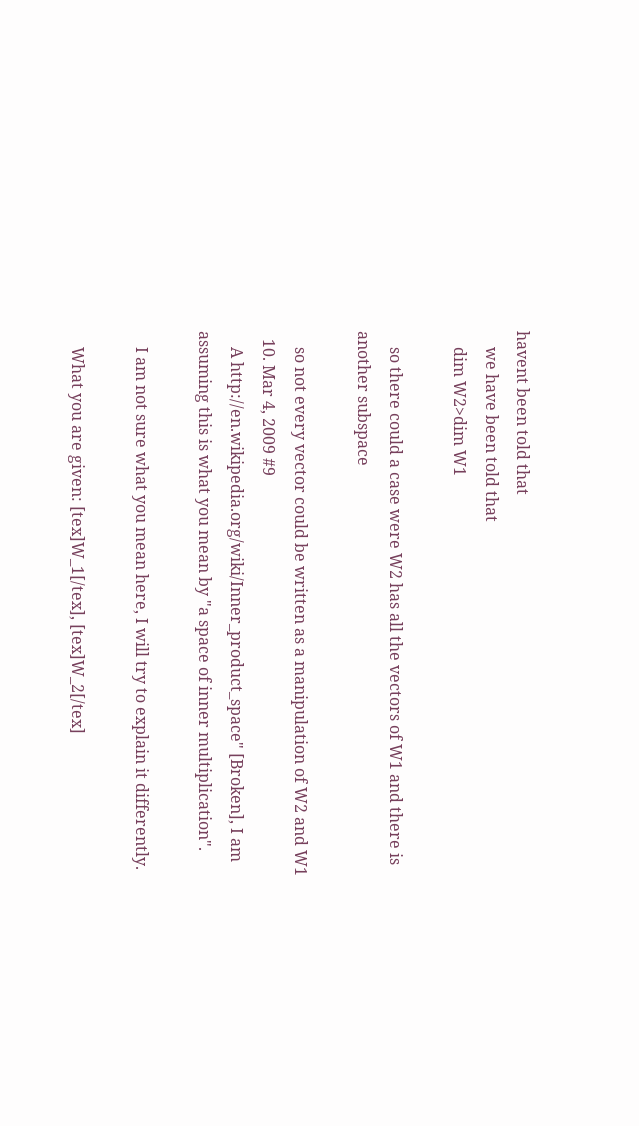havent been told that
    we have been told that
    dim W2>dim W1

    so there could a case were W2 has all the vectors of W1 and there is another subspace

    so not every vector could be written as a manipulation of W2 and W1
  10. Mar 4, 2009 #9
    A http://en.wikipedia.org/wiki/Inner_product_space" [Broken], I am assuming this is what you mean by "a space of inner multiplication".

    I am not sure what you mean here, I will try to explain it differently.

    What you are given: [tex]W_1[/tex], [tex]W_2[/tex]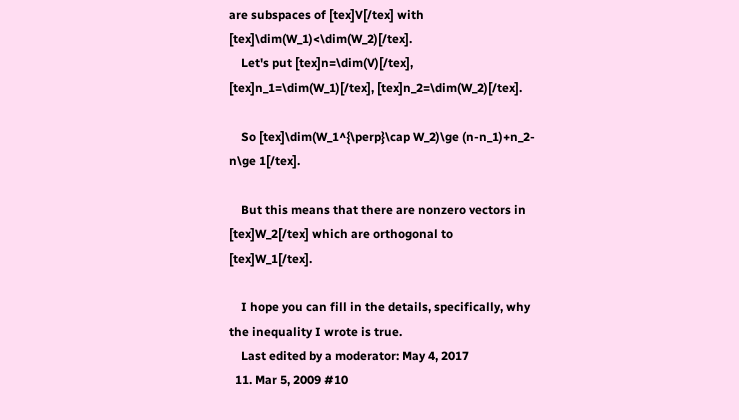are subspaces of [tex]V[/tex] with [tex]\dim(W_1)<\dim(W_2)[/tex].
    Let's put [tex]n=\dim(V)[/tex], [tex]n_1=\dim(W_1)[/tex], [tex]n_2=\dim(W_2)[/tex].

    So [tex]\dim(W_1^{\perp}\cap W_2)\ge (n-n_1)+n_2-n\ge 1[/tex].

    But this means that there are nonzero vectors in [tex]W_2[/tex] which are orthogonal to [tex]W_1[/tex].

    I hope you can fill in the details, specifically, why the inequality I wrote is true.
    Last edited by a moderator: May 4, 2017
  11. Mar 5, 2009 #10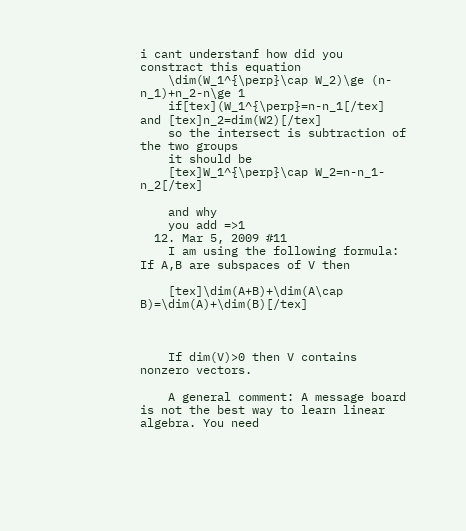i cant understanf how did you constract this equation
    \dim(W_1^{\perp}\cap W_2)\ge (n-n_1)+n_2-n\ge 1
    if[tex](W_1^{\perp}=n-n_1[/tex] and [tex]n_2=dim(W2)[/tex]
    so the intersect is subtraction of the two groups
    it should be
    [tex]W_1^{\perp}\cap W_2=n-n_1-n_2[/tex]

    and why
    you add =>1
  12. Mar 5, 2009 #11
    I am using the following formula: If A,B are subspaces of V then

    [tex]\dim(A+B)+\dim(A\cap B)=\dim(A)+\dim(B)[/tex]



    If dim(V)>0 then V contains nonzero vectors.

    A general comment: A message board is not the best way to learn linear algebra. You need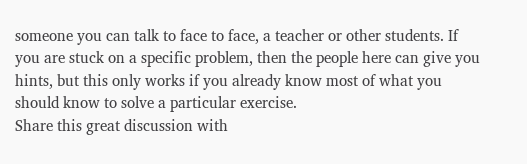someone you can talk to face to face, a teacher or other students. If you are stuck on a specific problem, then the people here can give you hints, but this only works if you already know most of what you should know to solve a particular exercise.
Share this great discussion with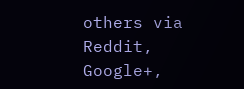others via Reddit, Google+,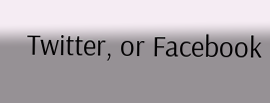Twitter, or Facebook